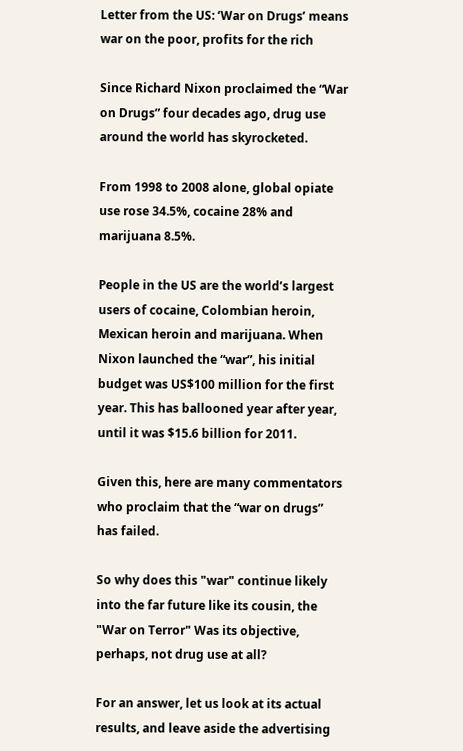Letter from the US: ‘War on Drugs’ means war on the poor, profits for the rich

Since Richard Nixon proclaimed the “War on Drugs” four decades ago, drug use around the world has skyrocketed.

From 1998 to 2008 alone, global opiate use rose 34.5%, cocaine 28% and marijuana 8.5%.

People in the US are the world’s largest users of cocaine, Colombian heroin, Mexican heroin and marijuana. When Nixon launched the “war”, his initial budget was US$100 million for the first year. This has ballooned year after year, until it was $15.6 billion for 2011.

Given this, here are many commentators who proclaim that the “war on drugs” has failed.

So why does this "war" continue likely into the far future like its cousin, the "War on Terror" Was its objective, perhaps, not drug use at all?

For an answer, let us look at its actual results, and leave aside the advertising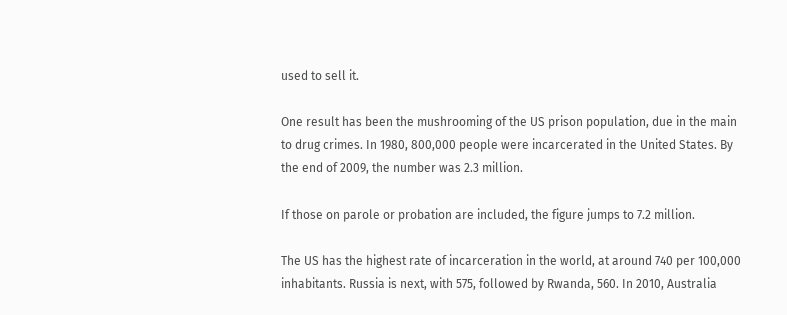used to sell it.

One result has been the mushrooming of the US prison population, due in the main to drug crimes. In 1980, 800,000 people were incarcerated in the United States. By the end of 2009, the number was 2.3 million.

If those on parole or probation are included, the figure jumps to 7.2 million.

The US has the highest rate of incarceration in the world, at around 740 per 100,000 inhabitants. Russia is next, with 575, followed by Rwanda, 560. In 2010, Australia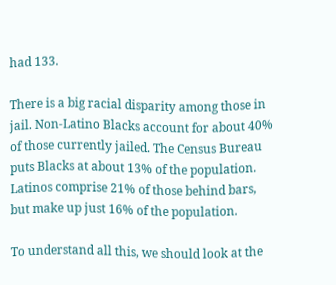had 133.

There is a big racial disparity among those in jail. Non-Latino Blacks account for about 40% of those currently jailed. The Census Bureau puts Blacks at about 13% of the population. Latinos comprise 21% of those behind bars, but make up just 16% of the population.

To understand all this, we should look at the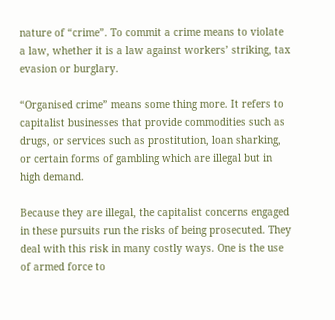nature of “crime”. To commit a crime means to violate a law, whether it is a law against workers’ striking, tax evasion or burglary.

“Organised crime” means some thing more. It refers to capitalist businesses that provide commodities such as drugs, or services such as prostitution, loan sharking, or certain forms of gambling which are illegal but in high demand.

Because they are illegal, the capitalist concerns engaged in these pursuits run the risks of being prosecuted. They deal with this risk in many costly ways. One is the use of armed force to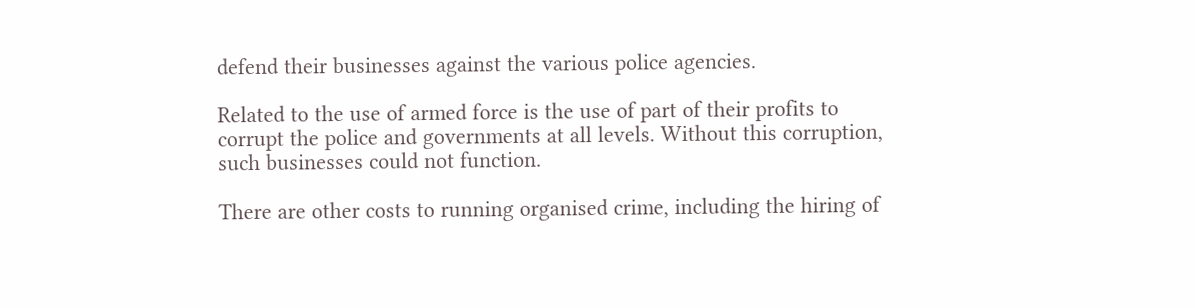defend their businesses against the various police agencies.

Related to the use of armed force is the use of part of their profits to corrupt the police and governments at all levels. Without this corruption, such businesses could not function.

There are other costs to running organised crime, including the hiring of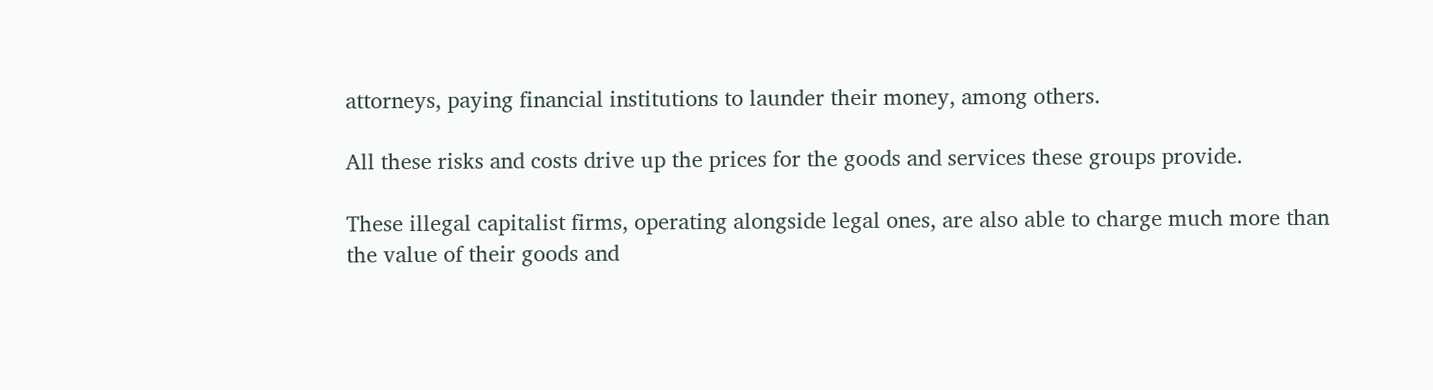attorneys, paying financial institutions to launder their money, among others.

All these risks and costs drive up the prices for the goods and services these groups provide.

These illegal capitalist firms, operating alongside legal ones, are also able to charge much more than the value of their goods and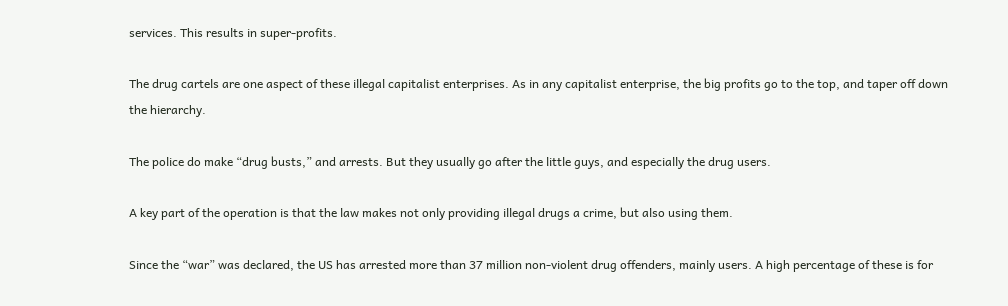services. This results in super-profits.

The drug cartels are one aspect of these illegal capitalist enterprises. As in any capitalist enterprise, the big profits go to the top, and taper off down the hierarchy.

The police do make “drug busts,” and arrests. But they usually go after the little guys, and especially the drug users.

A key part of the operation is that the law makes not only providing illegal drugs a crime, but also using them.

Since the “war” was declared, the US has arrested more than 37 million non-violent drug offenders, mainly users. A high percentage of these is for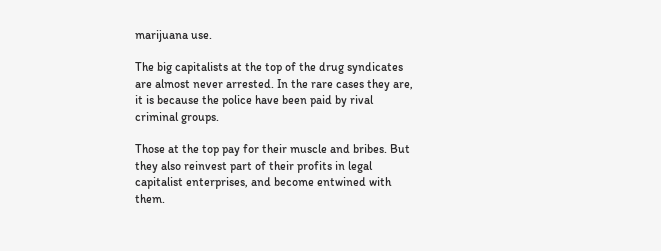marijuana use.

The big capitalists at the top of the drug syndicates are almost never arrested. In the rare cases they are, it is because the police have been paid by rival criminal groups.

Those at the top pay for their muscle and bribes. But they also reinvest part of their profits in legal capitalist enterprises, and become entwined with them.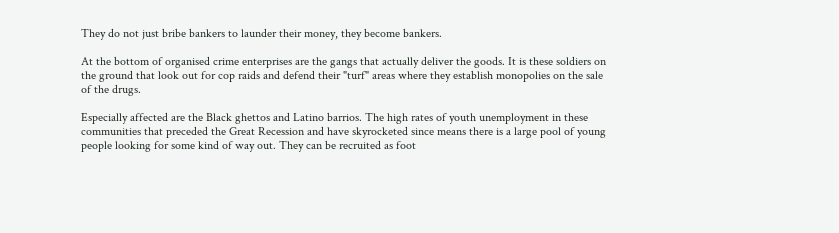They do not just bribe bankers to launder their money, they become bankers.

At the bottom of organised crime enterprises are the gangs that actually deliver the goods. It is these soldiers on the ground that look out for cop raids and defend their "turf" areas where they establish monopolies on the sale of the drugs.

Especially affected are the Black ghettos and Latino barrios. The high rates of youth unemployment in these communities that preceded the Great Recession and have skyrocketed since means there is a large pool of young people looking for some kind of way out. They can be recruited as foot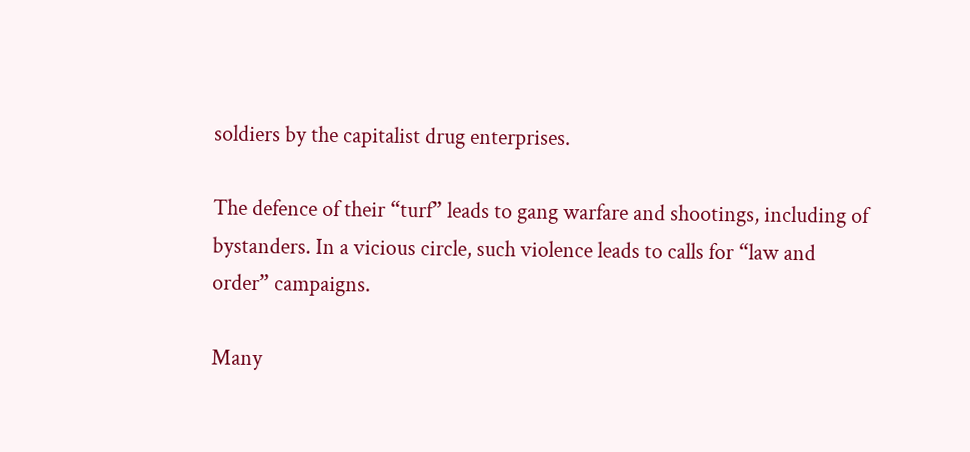soldiers by the capitalist drug enterprises.

The defence of their “turf” leads to gang warfare and shootings, including of bystanders. In a vicious circle, such violence leads to calls for “law and order” campaigns.

Many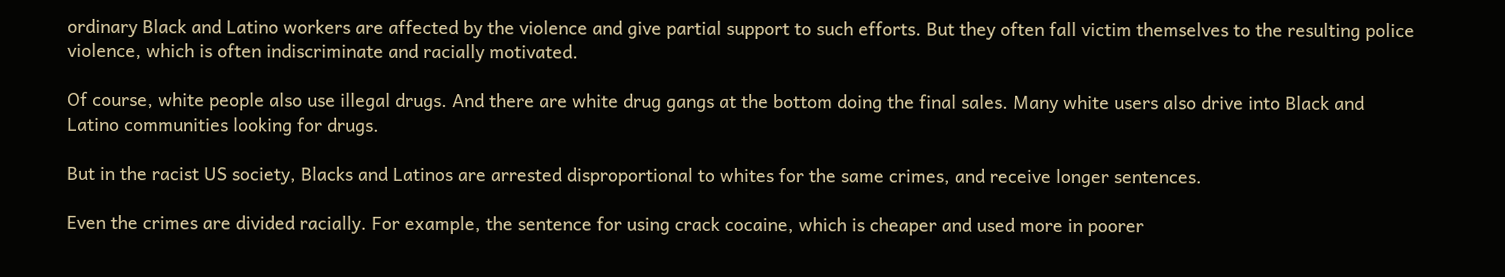ordinary Black and Latino workers are affected by the violence and give partial support to such efforts. But they often fall victim themselves to the resulting police violence, which is often indiscriminate and racially motivated.

Of course, white people also use illegal drugs. And there are white drug gangs at the bottom doing the final sales. Many white users also drive into Black and Latino communities looking for drugs.

But in the racist US society, Blacks and Latinos are arrested disproportional to whites for the same crimes, and receive longer sentences.

Even the crimes are divided racially. For example, the sentence for using crack cocaine, which is cheaper and used more in poorer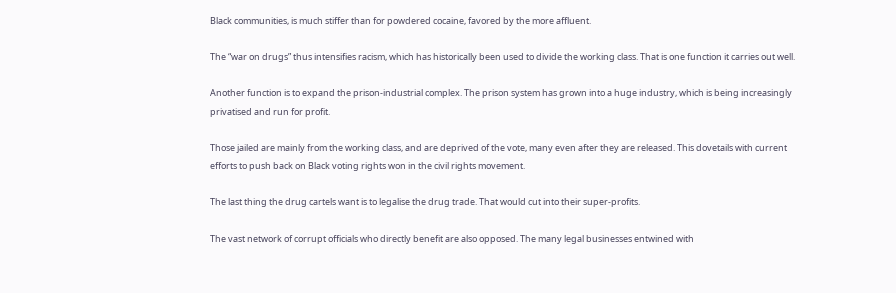Black communities, is much stiffer than for powdered cocaine, favored by the more affluent.

The “war on drugs” thus intensifies racism, which has historically been used to divide the working class. That is one function it carries out well.

Another function is to expand the prison-industrial complex. The prison system has grown into a huge industry, which is being increasingly privatised and run for profit.

Those jailed are mainly from the working class, and are deprived of the vote, many even after they are released. This dovetails with current efforts to push back on Black voting rights won in the civil rights movement.

The last thing the drug cartels want is to legalise the drug trade. That would cut into their super-profits.

The vast network of corrupt officials who directly benefit are also opposed. The many legal businesses entwined with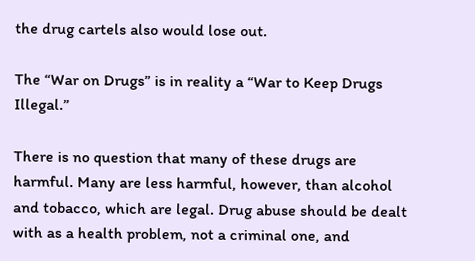the drug cartels also would lose out.

The “War on Drugs” is in reality a “War to Keep Drugs Illegal.”

There is no question that many of these drugs are harmful. Many are less harmful, however, than alcohol and tobacco, which are legal. Drug abuse should be dealt with as a health problem, not a criminal one, and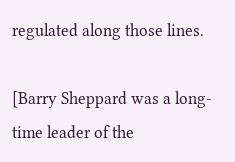regulated along those lines.

[Barry Sheppard was a long-time leader of the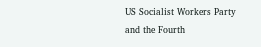US Socialist Workers Party and the Fourth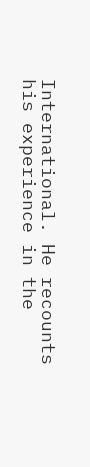International. He recounts his experience in the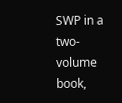SWP in a two-volume book,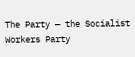The Party — the Socialist Workers Party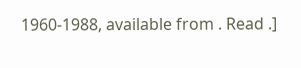1960-1988, available from . Read .]